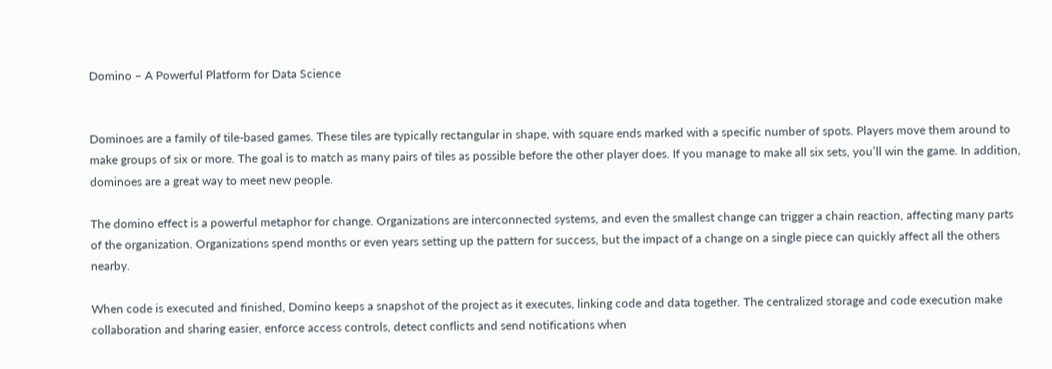Domino – A Powerful Platform for Data Science


Dominoes are a family of tile-based games. These tiles are typically rectangular in shape, with square ends marked with a specific number of spots. Players move them around to make groups of six or more. The goal is to match as many pairs of tiles as possible before the other player does. If you manage to make all six sets, you’ll win the game. In addition, dominoes are a great way to meet new people.

The domino effect is a powerful metaphor for change. Organizations are interconnected systems, and even the smallest change can trigger a chain reaction, affecting many parts of the organization. Organizations spend months or even years setting up the pattern for success, but the impact of a change on a single piece can quickly affect all the others nearby.

When code is executed and finished, Domino keeps a snapshot of the project as it executes, linking code and data together. The centralized storage and code execution make collaboration and sharing easier, enforce access controls, detect conflicts and send notifications when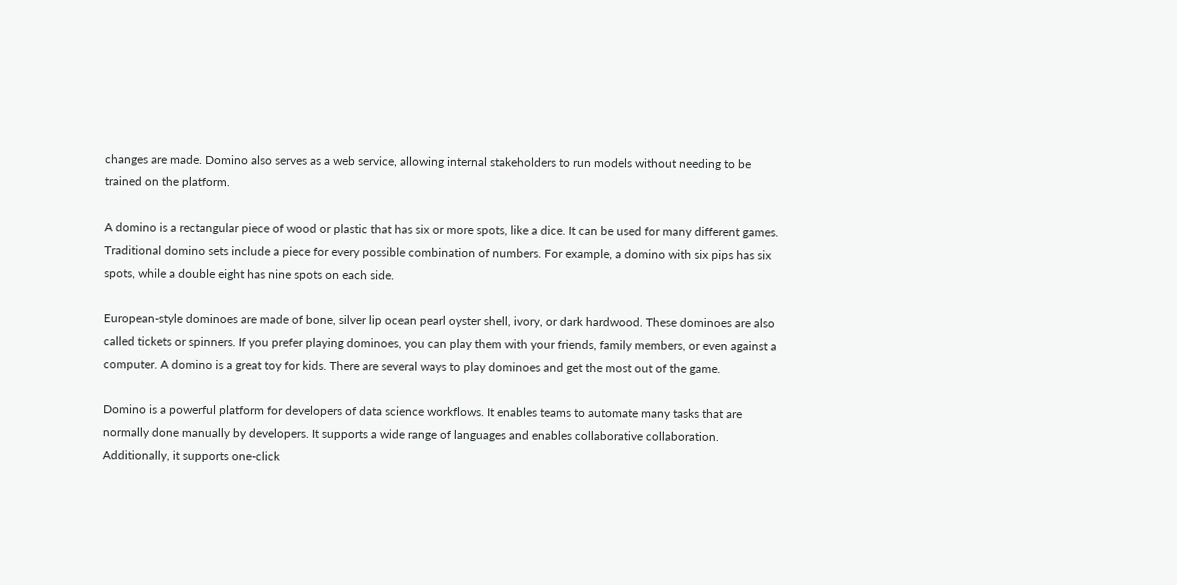changes are made. Domino also serves as a web service, allowing internal stakeholders to run models without needing to be trained on the platform.

A domino is a rectangular piece of wood or plastic that has six or more spots, like a dice. It can be used for many different games. Traditional domino sets include a piece for every possible combination of numbers. For example, a domino with six pips has six spots, while a double eight has nine spots on each side.

European-style dominoes are made of bone, silver lip ocean pearl oyster shell, ivory, or dark hardwood. These dominoes are also called tickets or spinners. If you prefer playing dominoes, you can play them with your friends, family members, or even against a computer. A domino is a great toy for kids. There are several ways to play dominoes and get the most out of the game.

Domino is a powerful platform for developers of data science workflows. It enables teams to automate many tasks that are normally done manually by developers. It supports a wide range of languages and enables collaborative collaboration. Additionally, it supports one-click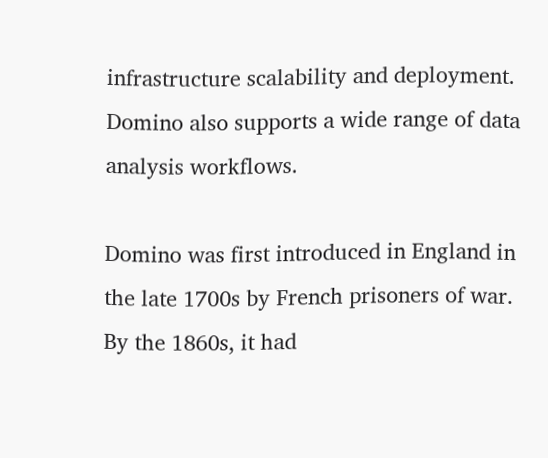infrastructure scalability and deployment. Domino also supports a wide range of data analysis workflows.

Domino was first introduced in England in the late 1700s by French prisoners of war. By the 1860s, it had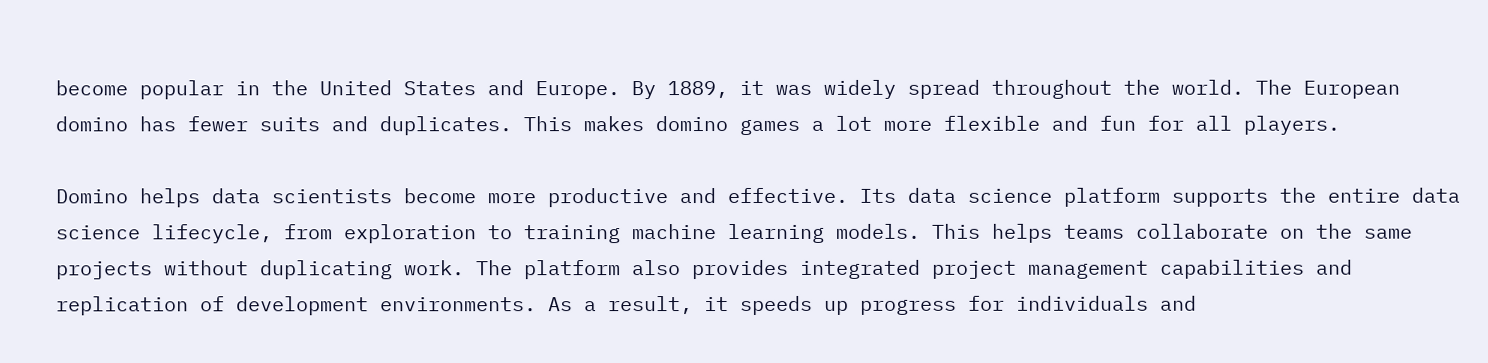become popular in the United States and Europe. By 1889, it was widely spread throughout the world. The European domino has fewer suits and duplicates. This makes domino games a lot more flexible and fun for all players.

Domino helps data scientists become more productive and effective. Its data science platform supports the entire data science lifecycle, from exploration to training machine learning models. This helps teams collaborate on the same projects without duplicating work. The platform also provides integrated project management capabilities and replication of development environments. As a result, it speeds up progress for individuals and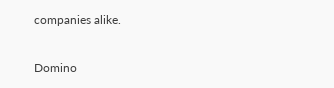companies alike.

Domino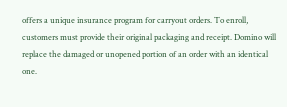offers a unique insurance program for carryout orders. To enroll, customers must provide their original packaging and receipt. Domino will replace the damaged or unopened portion of an order with an identical one.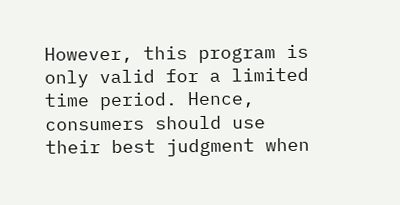However, this program is only valid for a limited time period. Hence, consumers should use their best judgment when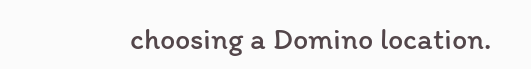choosing a Domino location.